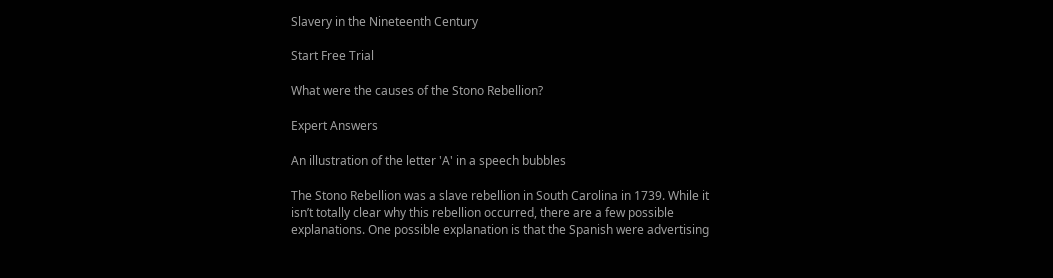Slavery in the Nineteenth Century

Start Free Trial

What were the causes of the Stono Rebellion?

Expert Answers

An illustration of the letter 'A' in a speech bubbles

The Stono Rebellion was a slave rebellion in South Carolina in 1739. While it isn’t totally clear why this rebellion occurred, there are a few possible explanations. One possible explanation is that the Spanish were advertising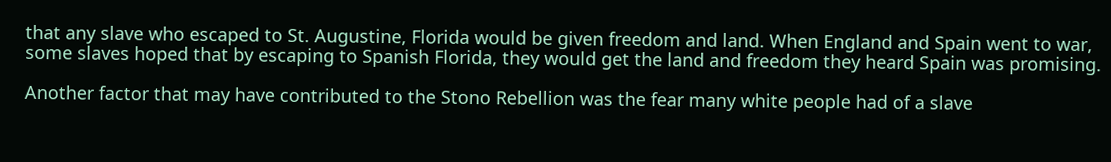that any slave who escaped to St. Augustine, Florida would be given freedom and land. When England and Spain went to war, some slaves hoped that by escaping to Spanish Florida, they would get the land and freedom they heard Spain was promising.

Another factor that may have contributed to the Stono Rebellion was the fear many white people had of a slave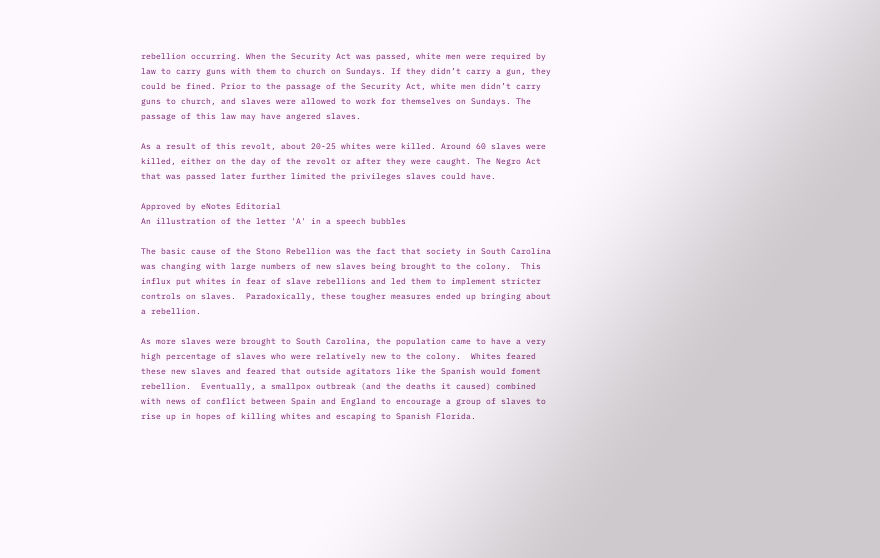rebellion occurring. When the Security Act was passed, white men were required by law to carry guns with them to church on Sundays. If they didn’t carry a gun, they could be fined. Prior to the passage of the Security Act, white men didn’t carry guns to church, and slaves were allowed to work for themselves on Sundays. The passage of this law may have angered slaves.

As a result of this revolt, about 20-25 whites were killed. Around 60 slaves were killed, either on the day of the revolt or after they were caught. The Negro Act that was passed later further limited the privileges slaves could have.

Approved by eNotes Editorial
An illustration of the letter 'A' in a speech bubbles

The basic cause of the Stono Rebellion was the fact that society in South Carolina was changing with large numbers of new slaves being brought to the colony.  This influx put whites in fear of slave rebellions and led them to implement stricter controls on slaves.  Paradoxically, these tougher measures ended up bringing about a rebellion.

As more slaves were brought to South Carolina, the population came to have a very high percentage of slaves who were relatively new to the colony.  Whites feared these new slaves and feared that outside agitators like the Spanish would foment rebellion.  Eventually, a smallpox outbreak (and the deaths it caused) combined with news of conflict between Spain and England to encourage a group of slaves to rise up in hopes of killing whites and escaping to Spanish Florida.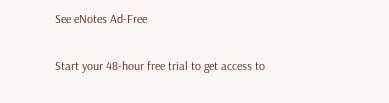See eNotes Ad-Free

Start your 48-hour free trial to get access to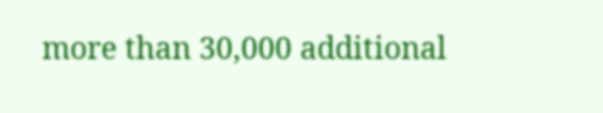more than 30,000 additional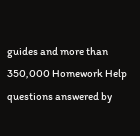guides and more than 350,000 Homework Help questions answered by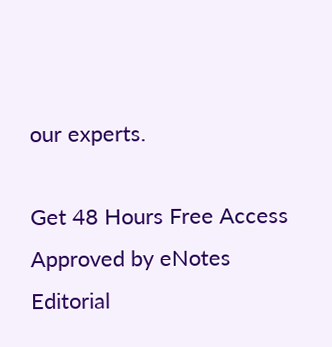our experts.

Get 48 Hours Free Access
Approved by eNotes Editorial